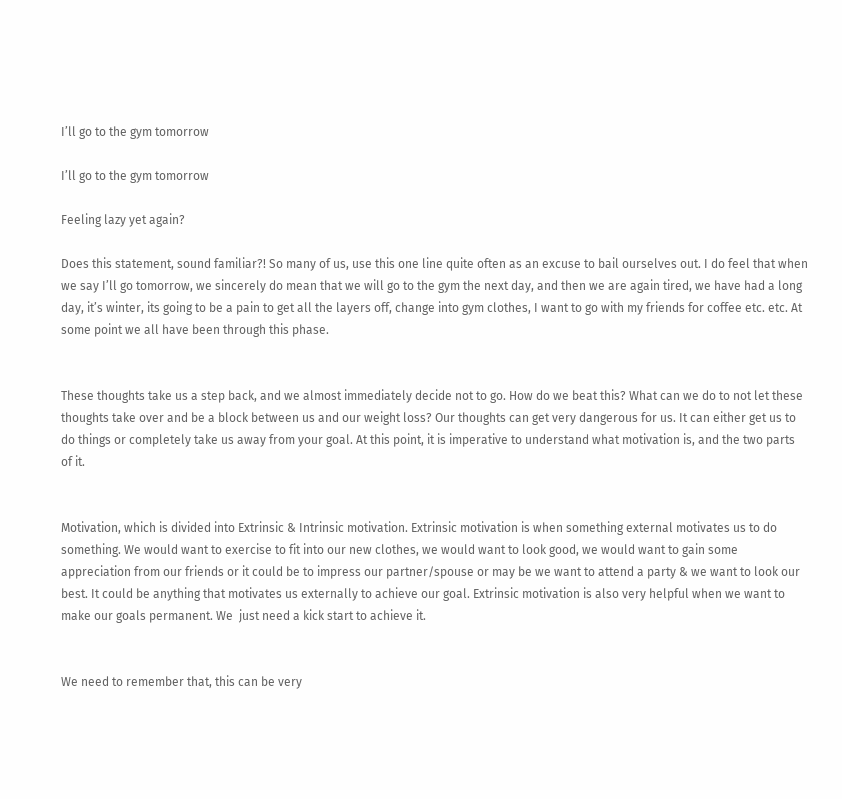I’ll go to the gym tomorrow

I’ll go to the gym tomorrow

Feeling lazy yet again?

Does this statement, sound familiar?! So many of us, use this one line quite often as an excuse to bail ourselves out. I do feel that when we say I’ll go tomorrow, we sincerely do mean that we will go to the gym the next day, and then we are again tired, we have had a long day, it’s winter, its going to be a pain to get all the layers off, change into gym clothes, I want to go with my friends for coffee etc. etc. At some point we all have been through this phase.


These thoughts take us a step back, and we almost immediately decide not to go. How do we beat this? What can we do to not let these thoughts take over and be a block between us and our weight loss? Our thoughts can get very dangerous for us. It can either get us to do things or completely take us away from your goal. At this point, it is imperative to understand what motivation is, and the two parts of it.


Motivation, which is divided into Extrinsic & Intrinsic motivation. Extrinsic motivation is when something external motivates us to do something. We would want to exercise to fit into our new clothes, we would want to look good, we would want to gain some appreciation from our friends or it could be to impress our partner/spouse or may be we want to attend a party & we want to look our best. It could be anything that motivates us externally to achieve our goal. Extrinsic motivation is also very helpful when we want to make our goals permanent. We  just need a kick start to achieve it.


We need to remember that, this can be very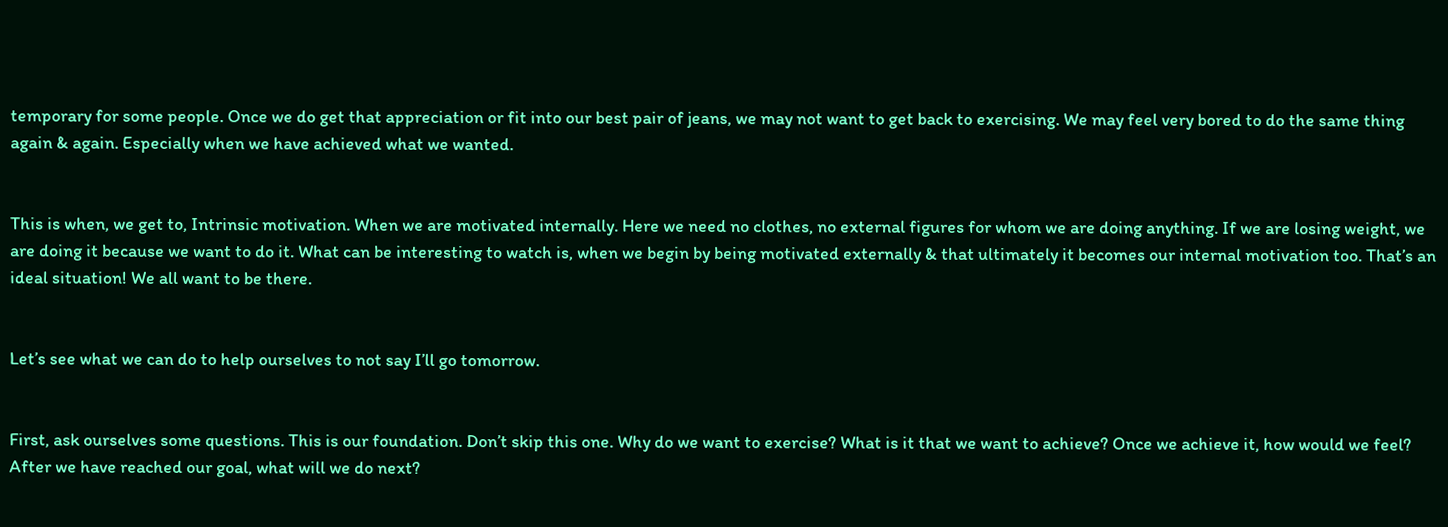temporary for some people. Once we do get that appreciation or fit into our best pair of jeans, we may not want to get back to exercising. We may feel very bored to do the same thing again & again. Especially when we have achieved what we wanted.


This is when, we get to, Intrinsic motivation. When we are motivated internally. Here we need no clothes, no external figures for whom we are doing anything. If we are losing weight, we are doing it because we want to do it. What can be interesting to watch is, when we begin by being motivated externally & that ultimately it becomes our internal motivation too. That’s an ideal situation! We all want to be there.


Let’s see what we can do to help ourselves to not say I’ll go tomorrow.


First, ask ourselves some questions. This is our foundation. Don’t skip this one. Why do we want to exercise? What is it that we want to achieve? Once we achieve it, how would we feel? After we have reached our goal, what will we do next?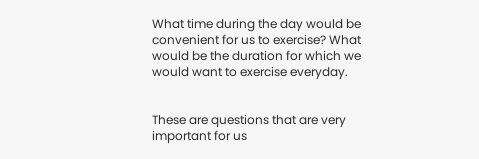What time during the day would be convenient for us to exercise? What would be the duration for which we would want to exercise everyday.


These are questions that are very important for us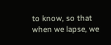to know, so that when we lapse, we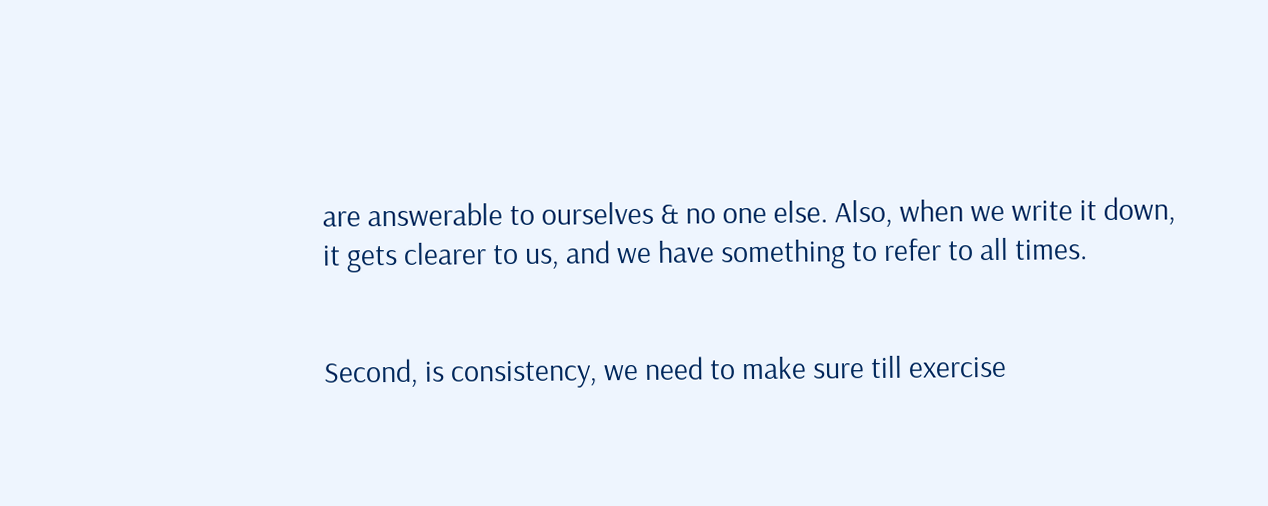are answerable to ourselves & no one else. Also, when we write it down, it gets clearer to us, and we have something to refer to all times.


Second, is consistency, we need to make sure till exercise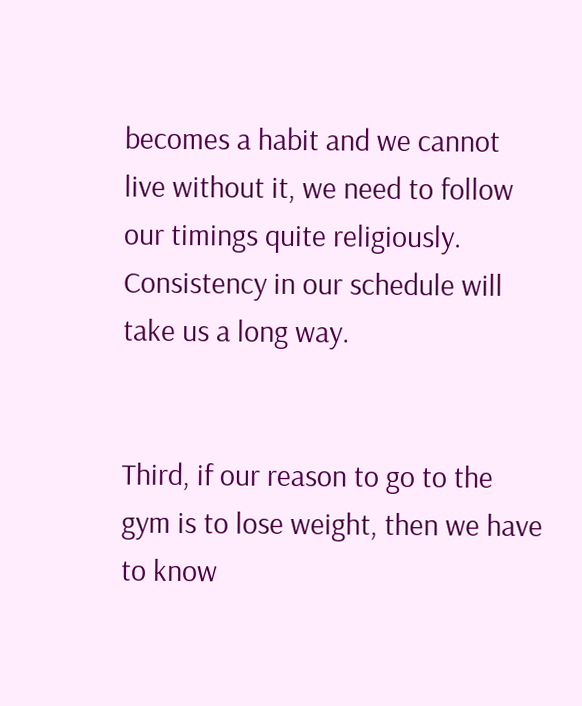becomes a habit and we cannot live without it, we need to follow our timings quite religiously. Consistency in our schedule will take us a long way.


Third, if our reason to go to the gym is to lose weight, then we have to know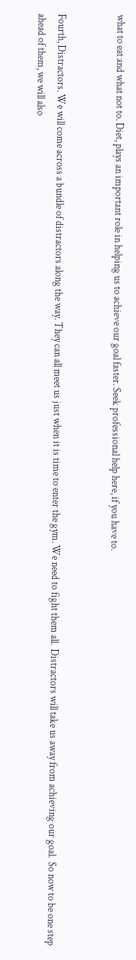what to eat and what not to. Diet, plays an important role in helping us to achieve our goal faster. Seek professional help here, if you have to.


Fourth, Distractors. We will come across a bundle of distractors along the way. They can all meet us just when it is time to enter the gym. We need to fight them all.  Distractors will take us away from achieving our goal.  So now to be one step ahead of them, we will also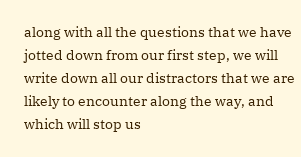along with all the questions that we have jotted down from our first step, we will write down all our distractors that we are likely to encounter along the way, and which will stop us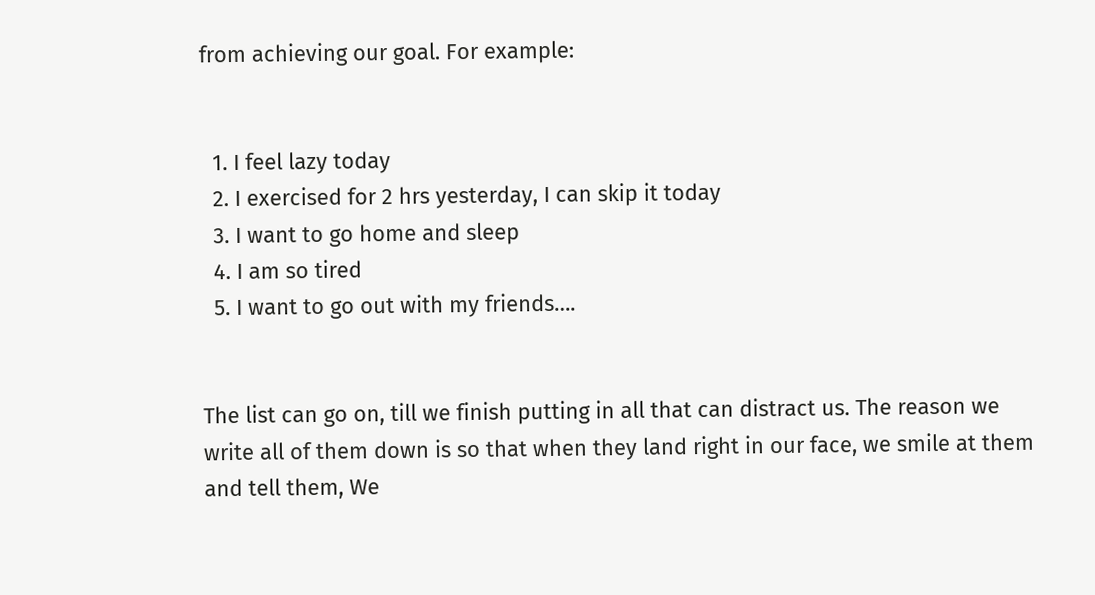from achieving our goal. For example:


  1. I feel lazy today
  2. I exercised for 2 hrs yesterday, I can skip it today
  3. I want to go home and sleep
  4. I am so tired
  5. I want to go out with my friends….


The list can go on, till we finish putting in all that can distract us. The reason we write all of them down is so that when they land right in our face, we smile at them and tell them, We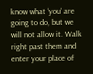know what ‘you’ are going to do, but we will not allow it. Walk right past them and enter your place of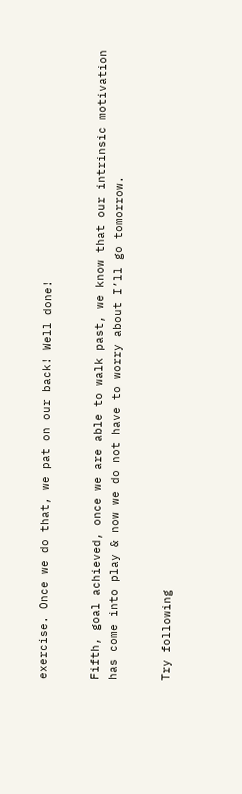exercise. Once we do that, we pat on our back! Well done!


Fifth, goal achieved, once we are able to walk past, we know that our intrinsic motivation has come into play & now we do not have to worry about I’ll go tomorrow.


Try following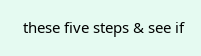these five steps & see if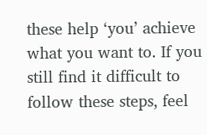these help ‘you’ achieve what you want to. If you still find it difficult to follow these steps, feel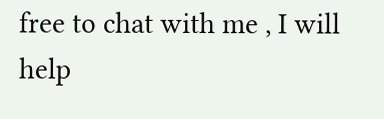free to chat with me , I will help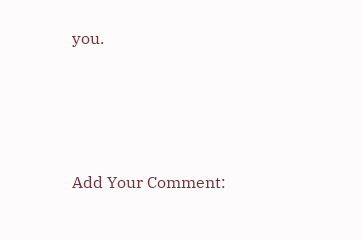you.




Add Your Comment: